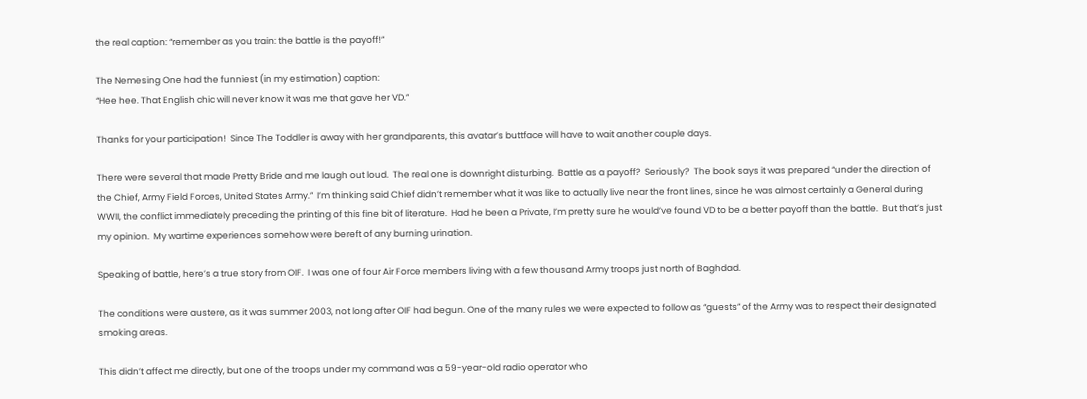the real caption: “remember as you train: the battle is the payoff!”

The Nemesing One had the funniest (in my estimation) caption:
“Hee hee. That English chic will never know it was me that gave her VD.”

Thanks for your participation!  Since The Toddler is away with her grandparents, this avatar’s buttface will have to wait another couple days.

There were several that made Pretty Bride and me laugh out loud.  The real one is downright disturbing.  Battle as a payoff?  Seriously?  The book says it was prepared “under the direction of the Chief, Army Field Forces, United States Army.”  I’m thinking said Chief didn’t remember what it was like to actually live near the front lines, since he was almost certainly a General during WWII, the conflict immediately preceding the printing of this fine bit of literature.  Had he been a Private, I’m pretty sure he would’ve found VD to be a better payoff than the battle.  But that’s just my opinion.  My wartime experiences somehow were bereft of any burning urination.

Speaking of battle, here’s a true story from OIF.  I was one of four Air Force members living with a few thousand Army troops just north of Baghdad.

The conditions were austere, as it was summer 2003, not long after OIF had begun. One of the many rules we were expected to follow as “guests” of the Army was to respect their designated smoking areas.

This didn’t affect me directly, but one of the troops under my command was a 59-year-old radio operator who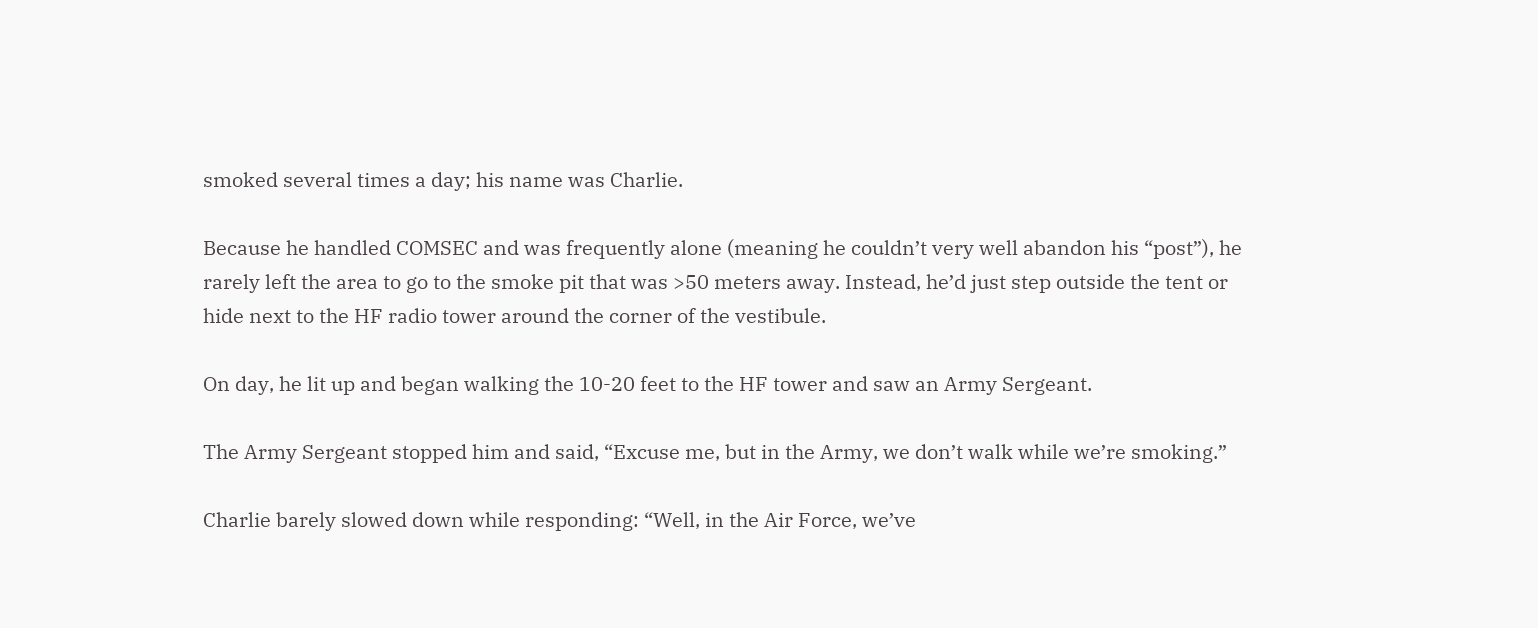smoked several times a day; his name was Charlie.

Because he handled COMSEC and was frequently alone (meaning he couldn’t very well abandon his “post”), he rarely left the area to go to the smoke pit that was >50 meters away. Instead, he’d just step outside the tent or hide next to the HF radio tower around the corner of the vestibule.

On day, he lit up and began walking the 10-20 feet to the HF tower and saw an Army Sergeant.

The Army Sergeant stopped him and said, “Excuse me, but in the Army, we don’t walk while we’re smoking.”

Charlie barely slowed down while responding: “Well, in the Air Force, we’ve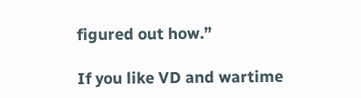figured out how.”

If you like VD and wartime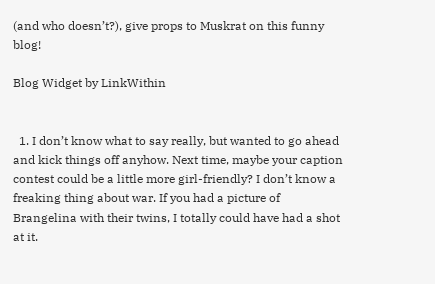(and who doesn’t?), give props to Muskrat on this funny blog!

Blog Widget by LinkWithin


  1. I don’t know what to say really, but wanted to go ahead and kick things off anyhow. Next time, maybe your caption contest could be a little more girl-friendly? I don’t know a freaking thing about war. If you had a picture of Brangelina with their twins, I totally could have had a shot at it.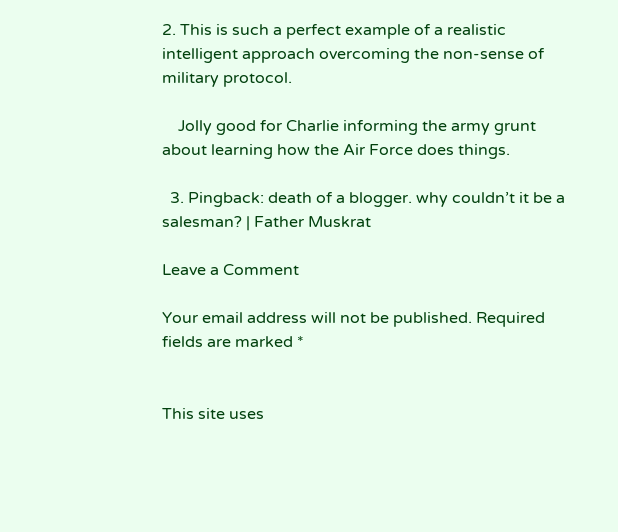2. This is such a perfect example of a realistic intelligent approach overcoming the non-sense of military protocol.

    Jolly good for Charlie informing the army grunt about learning how the Air Force does things.

  3. Pingback: death of a blogger. why couldn’t it be a salesman? | Father Muskrat

Leave a Comment

Your email address will not be published. Required fields are marked *


This site uses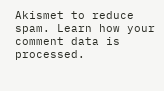Akismet to reduce spam. Learn how your comment data is processed.